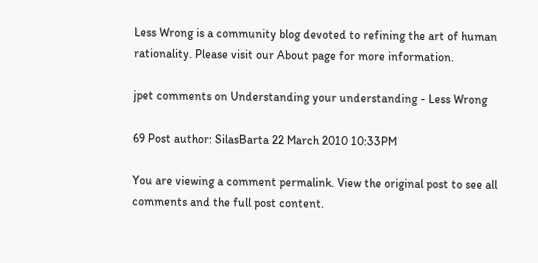Less Wrong is a community blog devoted to refining the art of human rationality. Please visit our About page for more information.

jpet comments on Understanding your understanding - Less Wrong

69 Post author: SilasBarta 22 March 2010 10:33PM

You are viewing a comment permalink. View the original post to see all comments and the full post content.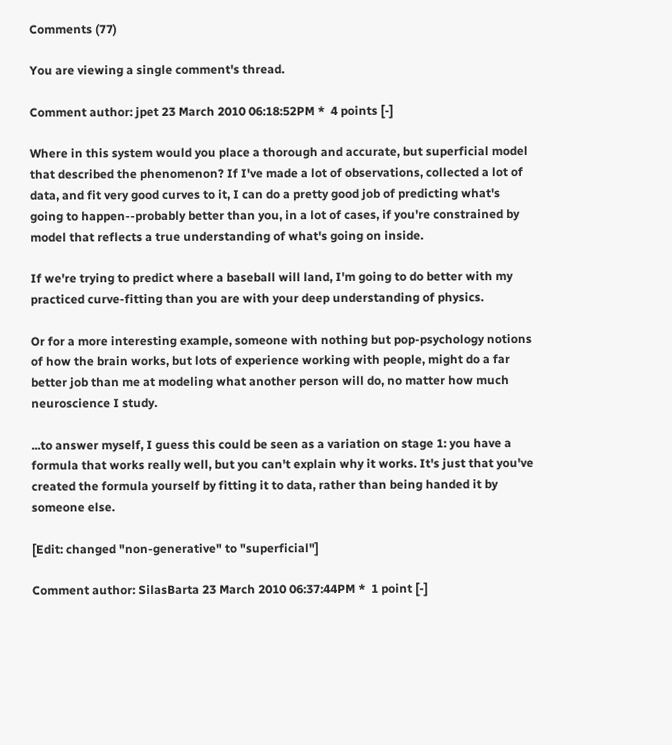Comments (77)

You are viewing a single comment's thread.

Comment author: jpet 23 March 2010 06:18:52PM *  4 points [-]

Where in this system would you place a thorough and accurate, but superficial model that described the phenomenon? If I've made a lot of observations, collected a lot of data, and fit very good curves to it, I can do a pretty good job of predicting what's going to happen--probably better than you, in a lot of cases, if you're constrained by model that reflects a true understanding of what's going on inside.

If we're trying to predict where a baseball will land, I'm going to do better with my practiced curve-fitting than you are with your deep understanding of physics.

Or for a more interesting example, someone with nothing but pop-psychology notions of how the brain works, but lots of experience working with people, might do a far better job than me at modeling what another person will do, no matter how much neuroscience I study.

...to answer myself, I guess this could be seen as a variation on stage 1: you have a formula that works really well, but you can't explain why it works. It's just that you've created the formula yourself by fitting it to data, rather than being handed it by someone else.

[Edit: changed "non-generative" to "superficial"]

Comment author: SilasBarta 23 March 2010 06:37:44PM *  1 point [-]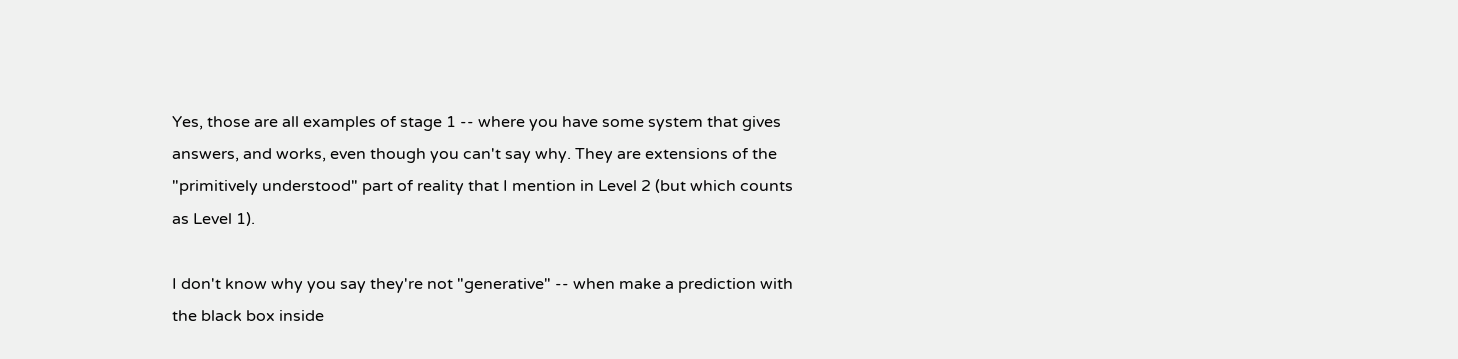Yes, those are all examples of stage 1 -- where you have some system that gives answers, and works, even though you can't say why. They are extensions of the "primitively understood" part of reality that I mention in Level 2 (but which counts as Level 1).

I don't know why you say they're not "generative" -- when make a prediction with the black box inside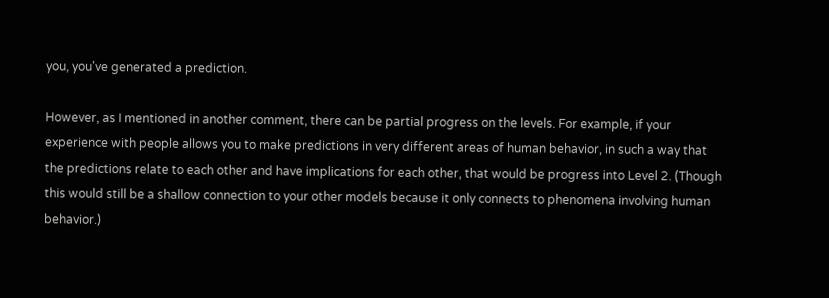you, you've generated a prediction.

However, as I mentioned in another comment, there can be partial progress on the levels. For example, if your experience with people allows you to make predictions in very different areas of human behavior, in such a way that the predictions relate to each other and have implications for each other, that would be progress into Level 2. (Though this would still be a shallow connection to your other models because it only connects to phenomena involving human behavior.)